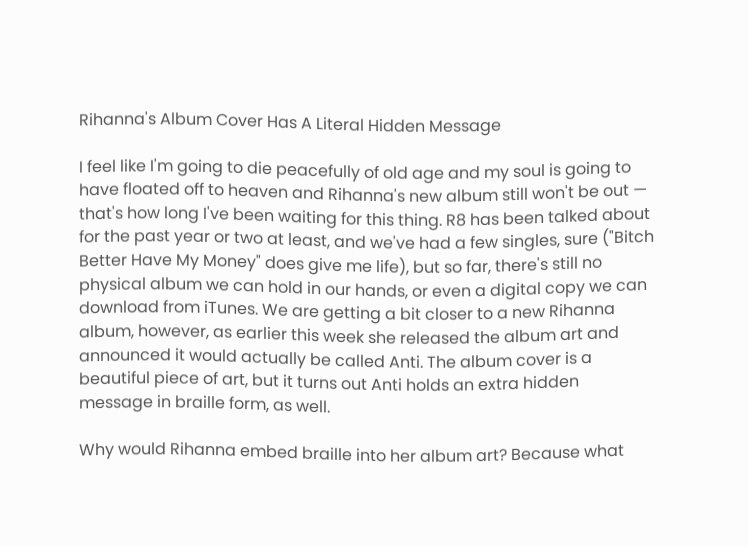Rihanna's Album Cover Has A Literal Hidden Message

I feel like I'm going to die peacefully of old age and my soul is going to have floated off to heaven and Rihanna's new album still won't be out — that's how long I've been waiting for this thing. R8 has been talked about for the past year or two at least, and we've had a few singles, sure ("Bitch Better Have My Money" does give me life), but so far, there's still no physical album we can hold in our hands, or even a digital copy we can download from iTunes. We are getting a bit closer to a new Rihanna album, however, as earlier this week she released the album art and announced it would actually be called Anti. The album cover is a beautiful piece of art, but it turns out Anti holds an extra hidden message in braille form, as well.

Why would Rihanna embed braille into her album art? Because what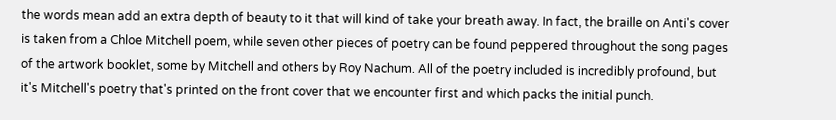the words mean add an extra depth of beauty to it that will kind of take your breath away. In fact, the braille on Anti's cover is taken from a Chloe Mitchell poem, while seven other pieces of poetry can be found peppered throughout the song pages of the artwork booklet, some by Mitchell and others by Roy Nachum. All of the poetry included is incredibly profound, but it's Mitchell's poetry that's printed on the front cover that we encounter first and which packs the initial punch.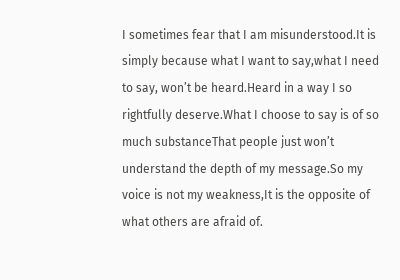I sometimes fear that I am misunderstood.It is simply because what I want to say,what I need to say, won’t be heard.Heard in a way I so rightfully deserve.What I choose to say is of so much substanceThat people just won’t understand the depth of my message.So my voice is not my weakness,It is the opposite of what others are afraid of.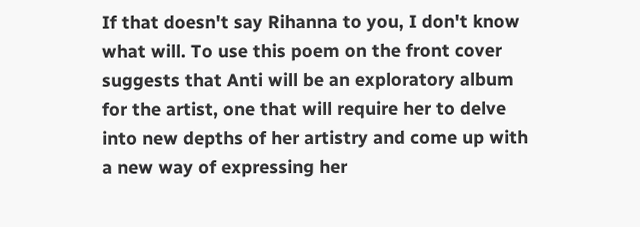If that doesn't say Rihanna to you, I don't know what will. To use this poem on the front cover suggests that Anti will be an exploratory album for the artist, one that will require her to delve into new depths of her artistry and come up with a new way of expressing her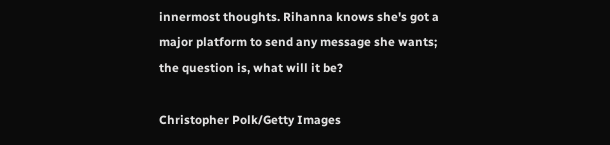innermost thoughts. Rihanna knows she's got a major platform to send any message she wants; the question is, what will it be?

Christopher Polk/Getty Images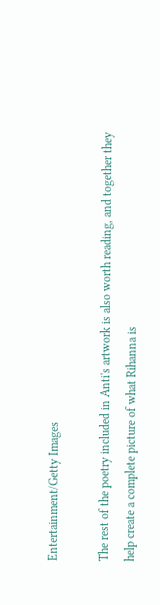Entertainment/Getty Images

The rest of the poetry included in Anti's artwork is also worth reading, and together they help create a complete picture of what Rihanna is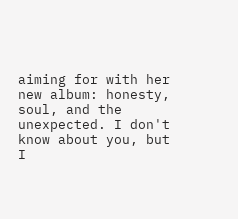aiming for with her new album: honesty, soul, and the unexpected. I don't know about you, but I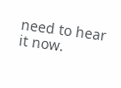need to hear it now.